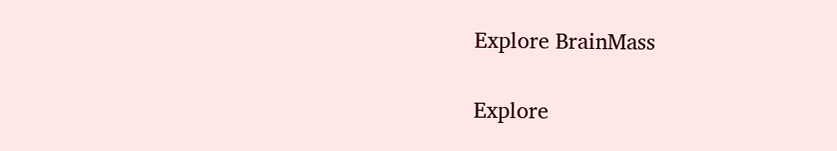Explore BrainMass

Explore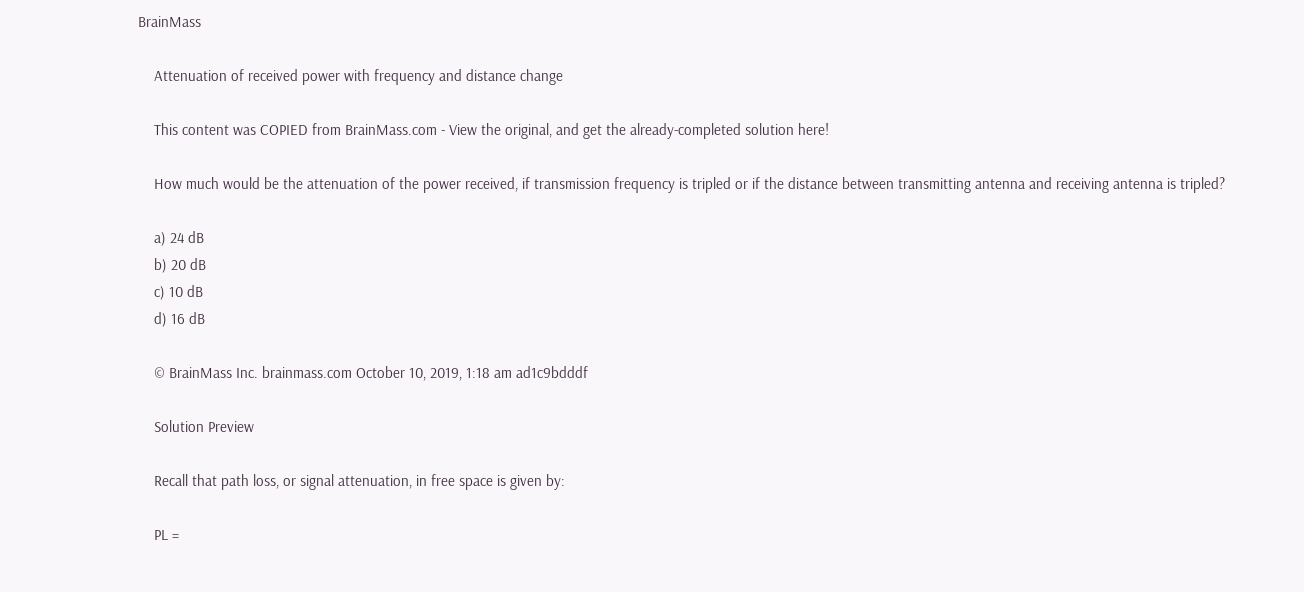BrainMass

    Attenuation of received power with frequency and distance change

    This content was COPIED from BrainMass.com - View the original, and get the already-completed solution here!

    How much would be the attenuation of the power received, if transmission frequency is tripled or if the distance between transmitting antenna and receiving antenna is tripled?

    a) 24 dB
    b) 20 dB
    c) 10 dB
    d) 16 dB

    © BrainMass Inc. brainmass.com October 10, 2019, 1:18 am ad1c9bdddf

    Solution Preview

    Recall that path loss, or signal attenuation, in free space is given by:

    PL =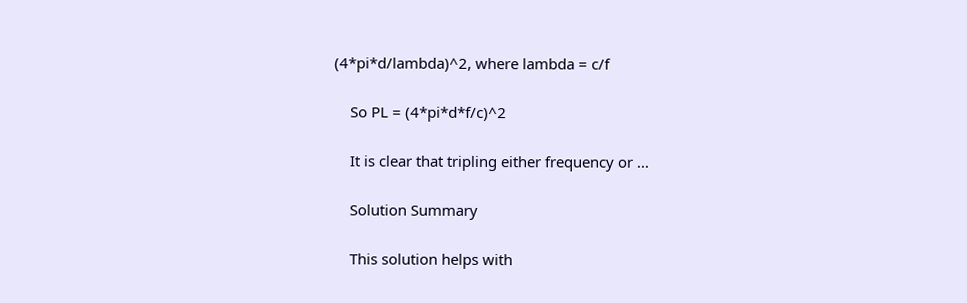(4*pi*d/lambda)^2, where lambda = c/f

    So PL = (4*pi*d*f/c)^2

    It is clear that tripling either frequency or ...

    Solution Summary

    This solution helps with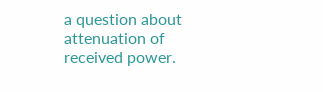a question about attenuation of received power.